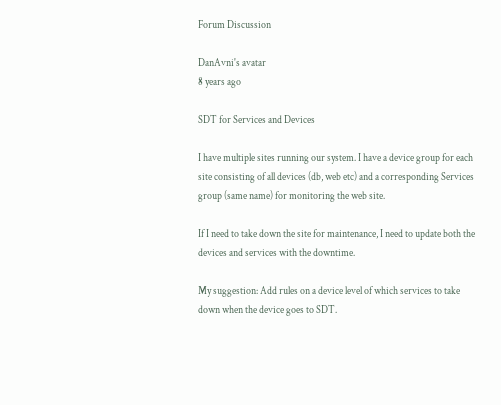Forum Discussion

DanAvni's avatar
8 years ago

SDT for Services and Devices

I have multiple sites running our system. I have a device group for each site consisting of all devices (db, web etc) and a corresponding Services group (same name) for monitoring the web site.

If I need to take down the site for maintenance, I need to update both the devices and services with the downtime.

My suggestion: Add rules on a device level of which services to take down when the device goes to SDT.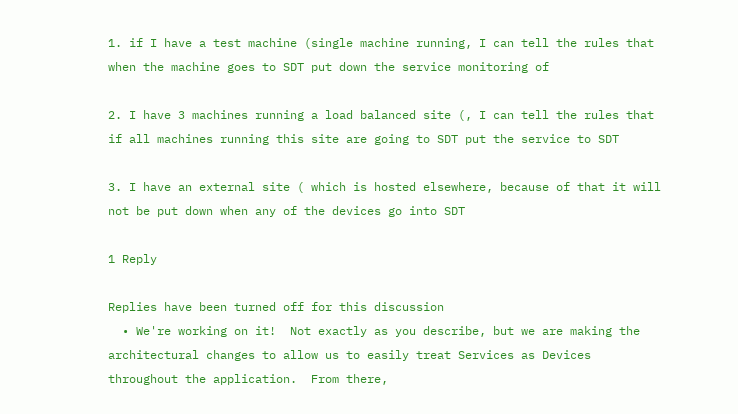1. if I have a test machine (single machine running, I can tell the rules that when the machine goes to SDT put down the service monitoring of

2. I have 3 machines running a load balanced site (, I can tell the rules that if all machines running this site are going to SDT put the service to SDT

3. I have an external site ( which is hosted elsewhere, because of that it will not be put down when any of the devices go into SDT

1 Reply

Replies have been turned off for this discussion
  • We're working on it!  Not exactly as you describe, but we are making the architectural changes to allow us to easily treat Services as Devices throughout the application.  From there,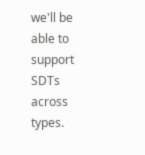we'll be able to support SDTs across types.